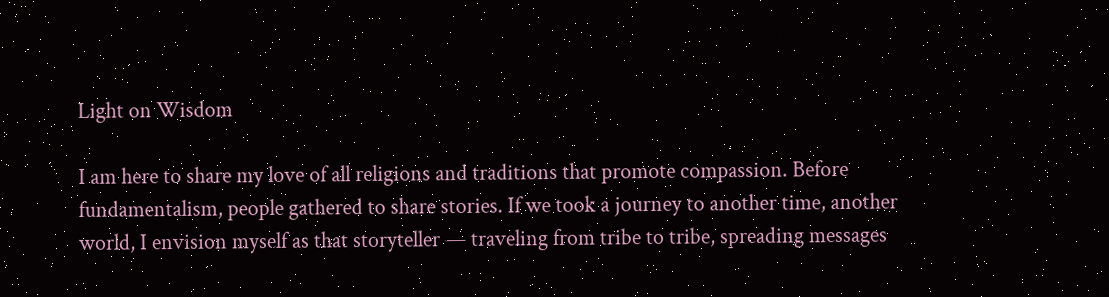Light on Wisdom

I am here to share my love of all religions and traditions that promote compassion. Before fundamentalism, people gathered to share stories. If we took a journey to another time, another world, I envision myself as that storyteller — traveling from tribe to tribe, spreading messages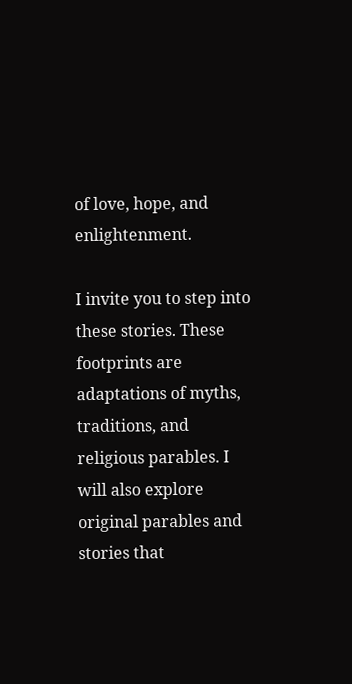of love, hope, and enlightenment.

I invite you to step into these stories. These footprints are adaptations of myths, traditions, and religious parables. I will also explore original parables and stories that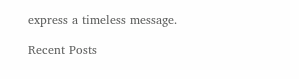express a timeless message.

Recent Posts